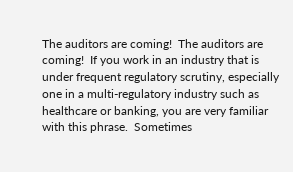The auditors are coming!  The auditors are coming!  If you work in an industry that is under frequent regulatory scrutiny, especially one in a multi-regulatory industry such as healthcare or banking, you are very familiar with this phrase.  Sometimes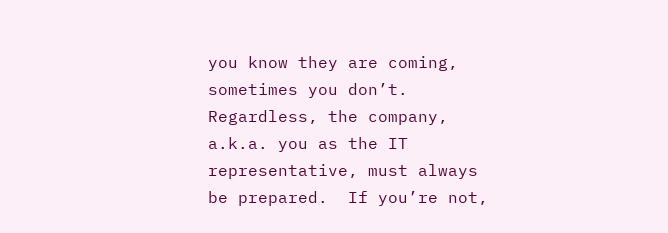you know they are coming, sometimes you don’t.  Regardless, the company, a.k.a. you as the IT representative, must always be prepared.  If you’re not,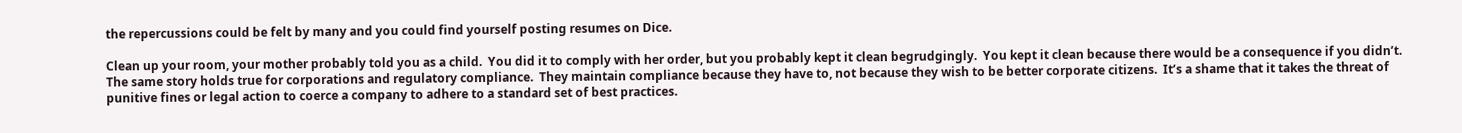the repercussions could be felt by many and you could find yourself posting resumes on Dice.

Clean up your room, your mother probably told you as a child.  You did it to comply with her order, but you probably kept it clean begrudgingly.  You kept it clean because there would be a consequence if you didn’t.  The same story holds true for corporations and regulatory compliance.  They maintain compliance because they have to, not because they wish to be better corporate citizens.  It’s a shame that it takes the threat of punitive fines or legal action to coerce a company to adhere to a standard set of best practices.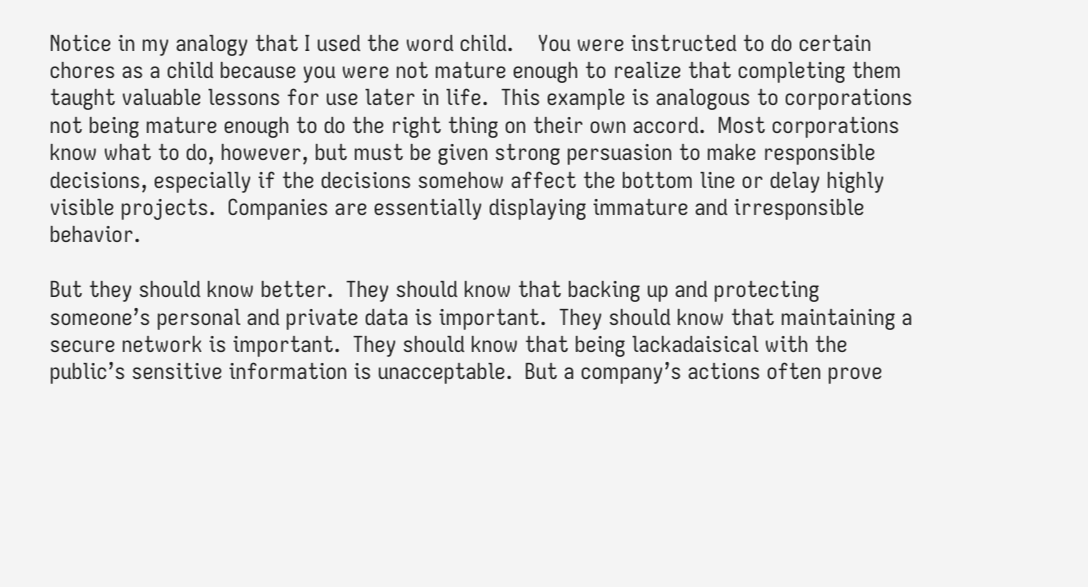Notice in my analogy that I used the word child.    You were instructed to do certain chores as a child because you were not mature enough to realize that completing them taught valuable lessons for use later in life.  This example is analogous to corporations not being mature enough to do the right thing on their own accord.  Most corporations know what to do, however, but must be given strong persuasion to make responsible decisions, especially if the decisions somehow affect the bottom line or delay highly visible projects.  Companies are essentially displaying immature and irresponsible behavior.

But they should know better.  They should know that backing up and protecting someone’s personal and private data is important.  They should know that maintaining a secure network is important.  They should know that being lackadaisical with the public’s sensitive information is unacceptable.  But a company’s actions often prove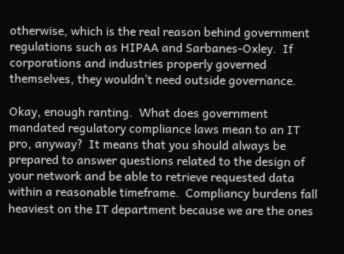otherwise, which is the real reason behind government regulations such as HIPAA and Sarbanes-Oxley.  If corporations and industries properly governed themselves, they wouldn’t need outside governance.

Okay, enough ranting.  What does government mandated regulatory compliance laws mean to an IT pro, anyway?  It means that you should always be prepared to answer questions related to the design of your network and be able to retrieve requested data within a reasonable timeframe.  Compliancy burdens fall heaviest on the IT department because we are the ones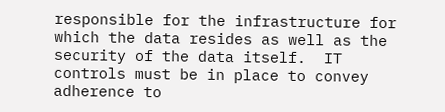responsible for the infrastructure for which the data resides as well as the security of the data itself.  IT controls must be in place to convey adherence to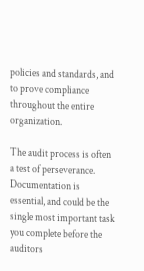policies and standards, and to prove compliance throughout the entire organization.

The audit process is often a test of perseverance.  Documentation is essential, and could be the single most important task you complete before the auditors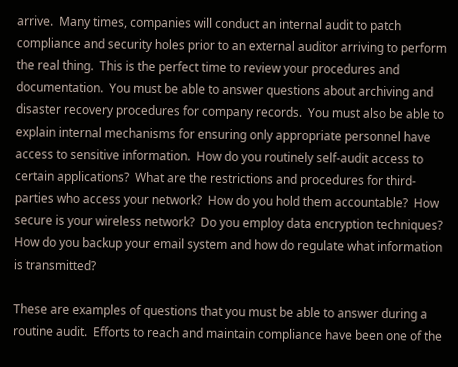arrive.  Many times, companies will conduct an internal audit to patch compliance and security holes prior to an external auditor arriving to perform the real thing.  This is the perfect time to review your procedures and documentation.  You must be able to answer questions about archiving and disaster recovery procedures for company records.  You must also be able to explain internal mechanisms for ensuring only appropriate personnel have access to sensitive information.  How do you routinely self-audit access to certain applications?  What are the restrictions and procedures for third-parties who access your network?  How do you hold them accountable?  How secure is your wireless network?  Do you employ data encryption techniques?  How do you backup your email system and how do regulate what information is transmitted?

These are examples of questions that you must be able to answer during a routine audit.  Efforts to reach and maintain compliance have been one of the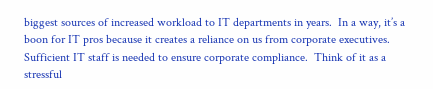biggest sources of increased workload to IT departments in years.  In a way, it’s a boon for IT pros because it creates a reliance on us from corporate executives.  Sufficient IT staff is needed to ensure corporate compliance.  Think of it as a stressful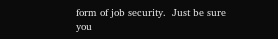form of job security.  Just be sure you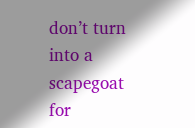don’t turn into a scapegoat for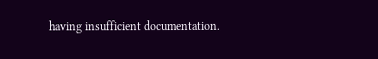having insufficient documentation.